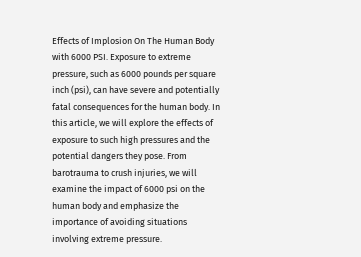Effects of Implosion On The Human Body with 6000 PSI. Exposure to extreme pressure, such as 6000 pounds per square inch (psi), can have severe and potentially fatal consequences for the human body. In this article, we will explore the effects of exposure to such high pressures and the potential dangers they pose. From barotrauma to crush injuries, we will examine the impact of 6000 psi on the human body and emphasize the importance of avoiding situations involving extreme pressure.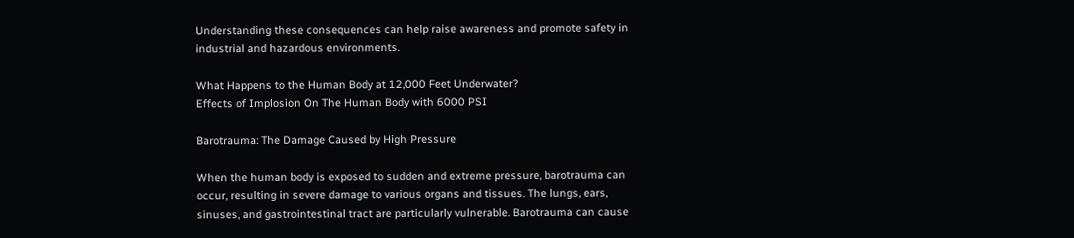Understanding these consequences can help raise awareness and promote safety in industrial and hazardous environments.

What Happens to the Human Body at 12,000 Feet Underwater?
Effects of Implosion On The Human Body with 6000 PSI

Barotrauma: The Damage Caused by High Pressure

When the human body is exposed to sudden and extreme pressure, barotrauma can occur, resulting in severe damage to various organs and tissues. The lungs, ears, sinuses, and gastrointestinal tract are particularly vulnerable. Barotrauma can cause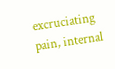excruciating pain, internal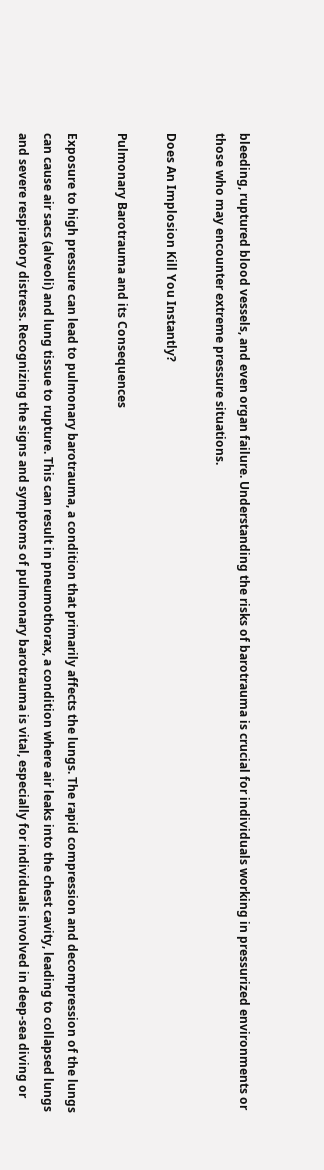bleeding, ruptured blood vessels, and even organ failure. Understanding the risks of barotrauma is crucial for individuals working in pressurized environments or those who may encounter extreme pressure situations.

Does An Implosion Kill You Instantly?

Pulmonary Barotrauma and its Consequences

Exposure to high pressure can lead to pulmonary barotrauma, a condition that primarily affects the lungs. The rapid compression and decompression of the lungs can cause air sacs (alveoli) and lung tissue to rupture. This can result in pneumothorax, a condition where air leaks into the chest cavity, leading to collapsed lungs and severe respiratory distress. Recognizing the signs and symptoms of pulmonary barotrauma is vital, especially for individuals involved in deep-sea diving or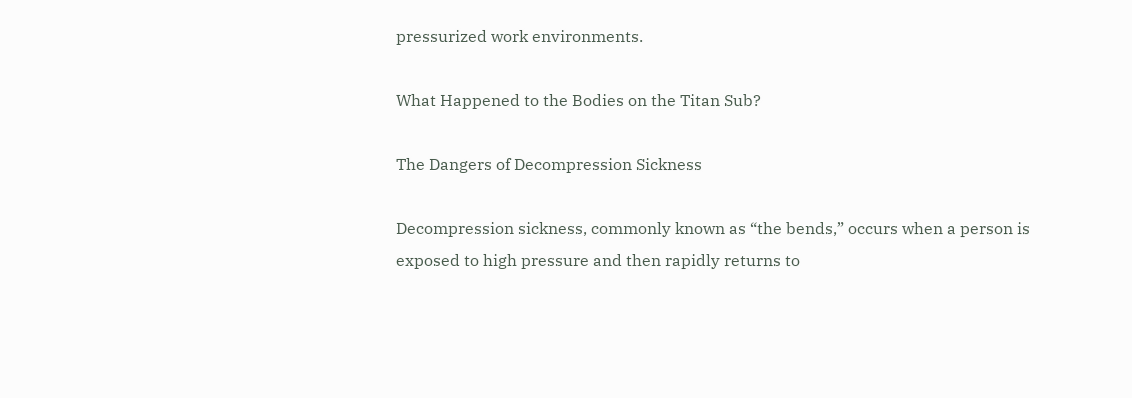pressurized work environments.

What Happened to the Bodies on the Titan Sub?

The Dangers of Decompression Sickness

Decompression sickness, commonly known as “the bends,” occurs when a person is exposed to high pressure and then rapidly returns to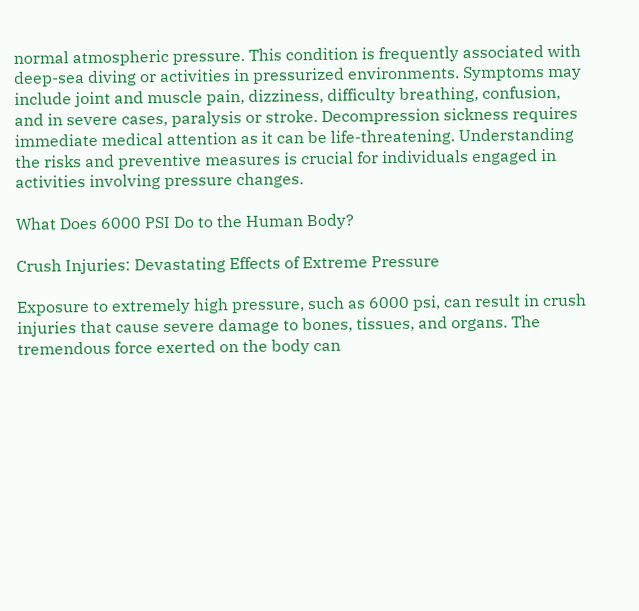normal atmospheric pressure. This condition is frequently associated with deep-sea diving or activities in pressurized environments. Symptoms may include joint and muscle pain, dizziness, difficulty breathing, confusion, and in severe cases, paralysis or stroke. Decompression sickness requires immediate medical attention as it can be life-threatening. Understanding the risks and preventive measures is crucial for individuals engaged in activities involving pressure changes.

What Does 6000 PSI Do to the Human Body?

Crush Injuries: Devastating Effects of Extreme Pressure

Exposure to extremely high pressure, such as 6000 psi, can result in crush injuries that cause severe damage to bones, tissues, and organs. The tremendous force exerted on the body can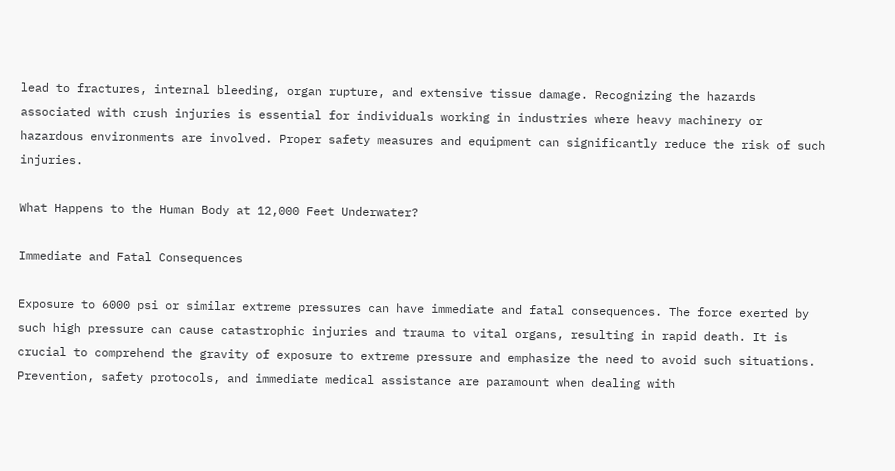lead to fractures, internal bleeding, organ rupture, and extensive tissue damage. Recognizing the hazards associated with crush injuries is essential for individuals working in industries where heavy machinery or hazardous environments are involved. Proper safety measures and equipment can significantly reduce the risk of such injuries.

What Happens to the Human Body at 12,000 Feet Underwater?

Immediate and Fatal Consequences

Exposure to 6000 psi or similar extreme pressures can have immediate and fatal consequences. The force exerted by such high pressure can cause catastrophic injuries and trauma to vital organs, resulting in rapid death. It is crucial to comprehend the gravity of exposure to extreme pressure and emphasize the need to avoid such situations. Prevention, safety protocols, and immediate medical assistance are paramount when dealing with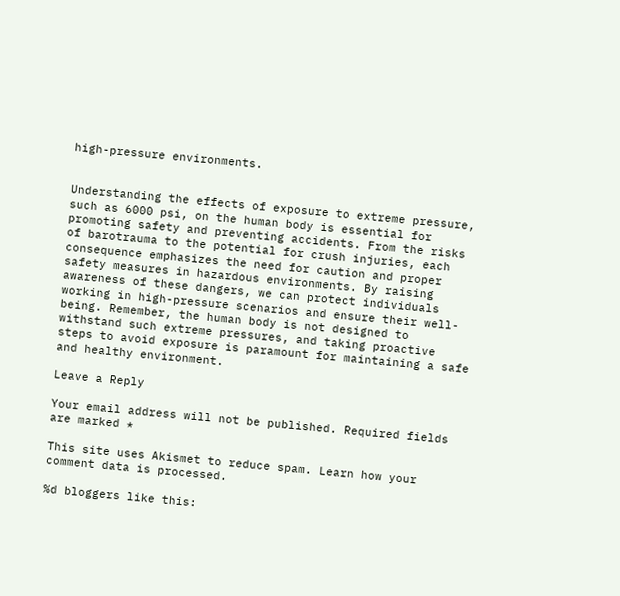high-pressure environments.


Understanding the effects of exposure to extreme pressure, such as 6000 psi, on the human body is essential for promoting safety and preventing accidents. From the risks of barotrauma to the potential for crush injuries, each consequence emphasizes the need for caution and proper safety measures in hazardous environments. By raising awareness of these dangers, we can protect individuals working in high-pressure scenarios and ensure their well-being. Remember, the human body is not designed to withstand such extreme pressures, and taking proactive steps to avoid exposure is paramount for maintaining a safe and healthy environment.

Leave a Reply

Your email address will not be published. Required fields are marked *

This site uses Akismet to reduce spam. Learn how your comment data is processed.

%d bloggers like this: